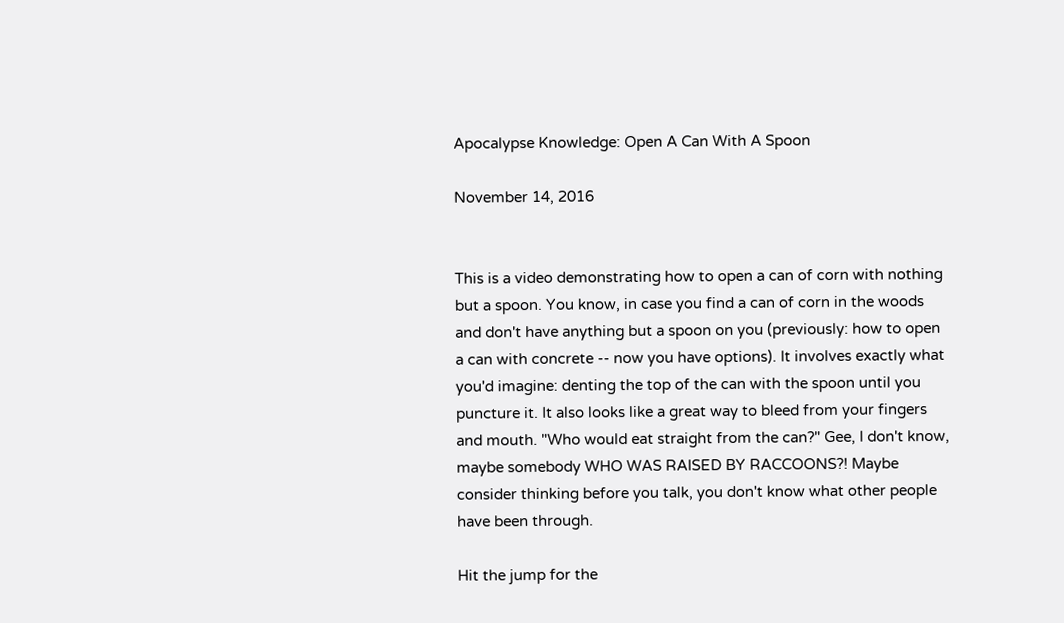Apocalypse Knowledge: Open A Can With A Spoon

November 14, 2016


This is a video demonstrating how to open a can of corn with nothing but a spoon. You know, in case you find a can of corn in the woods and don't have anything but a spoon on you (previously: how to open a can with concrete -- now you have options). It involves exactly what you'd imagine: denting the top of the can with the spoon until you puncture it. It also looks like a great way to bleed from your fingers and mouth. "Who would eat straight from the can?" Gee, I don't know, maybe somebody WHO WAS RAISED BY RACCOONS?! Maybe consider thinking before you talk, you don't know what other people have been through.

Hit the jump for the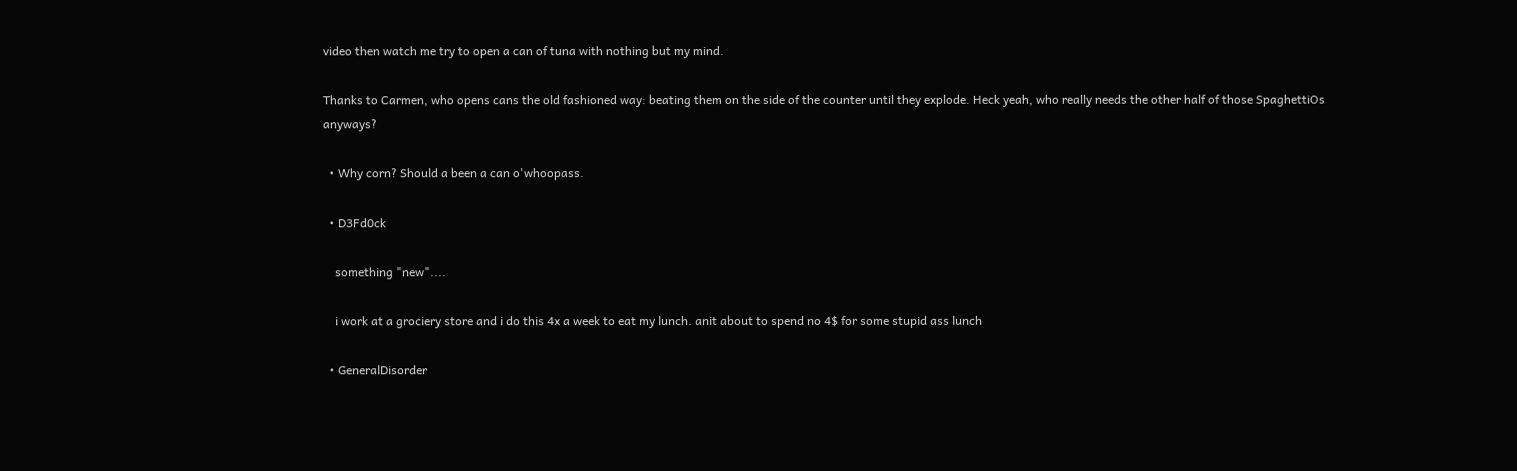video then watch me try to open a can of tuna with nothing but my mind.

Thanks to Carmen, who opens cans the old fashioned way: beating them on the side of the counter until they explode. Heck yeah, who really needs the other half of those SpaghettiOs anyways?

  • Why corn? Should a been a can o'whoopass.

  • D3Fd0ck

    something "new"....

    i work at a grociery store and i do this 4x a week to eat my lunch. anit about to spend no 4$ for some stupid ass lunch

  • GeneralDisorder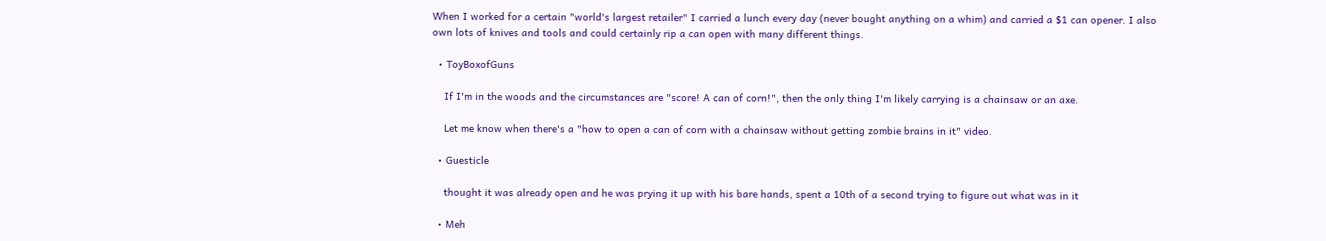When I worked for a certain "world's largest retailer" I carried a lunch every day (never bought anything on a whim) and carried a $1 can opener. I also own lots of knives and tools and could certainly rip a can open with many different things.

  • ToyBoxofGuns

    If I'm in the woods and the circumstances are "score! A can of corn!", then the only thing I'm likely carrying is a chainsaw or an axe.

    Let me know when there's a "how to open a can of corn with a chainsaw without getting zombie brains in it" video.

  • Guesticle

    thought it was already open and he was prying it up with his bare hands, spent a 10th of a second trying to figure out what was in it

  • Meh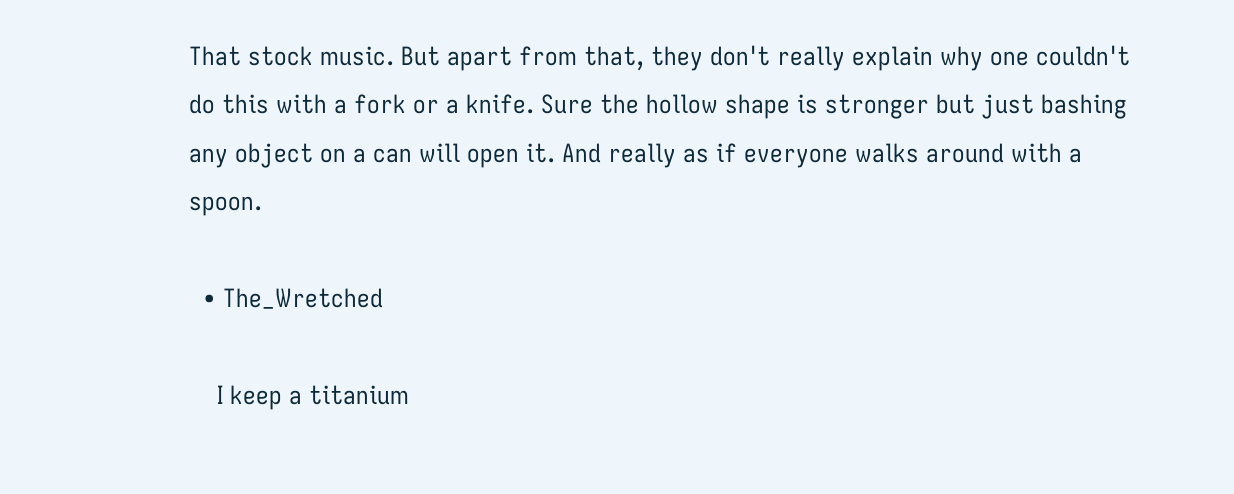That stock music. But apart from that, they don't really explain why one couldn't do this with a fork or a knife. Sure the hollow shape is stronger but just bashing any object on a can will open it. And really as if everyone walks around with a spoon.

  • The_Wretched

    I keep a titanium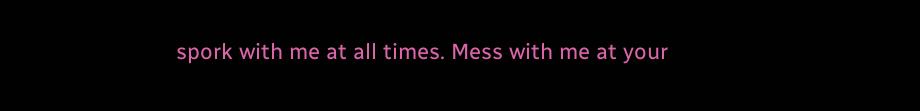spork with me at all times. Mess with me at your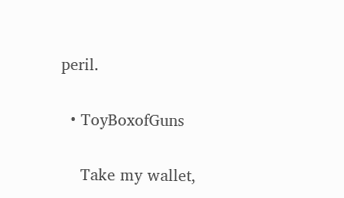peril.

  • ToyBoxofGuns

    Take my wallet,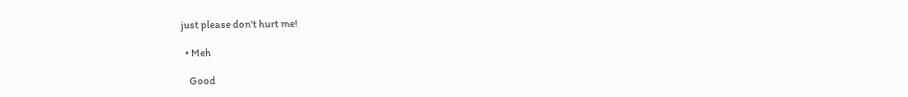just please don't hurt me!

  • Meh

    Good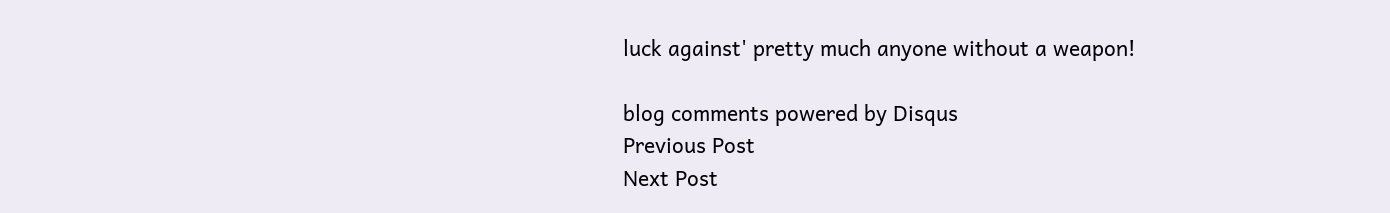luck against' pretty much anyone without a weapon!

blog comments powered by Disqus
Previous Post
Next Post